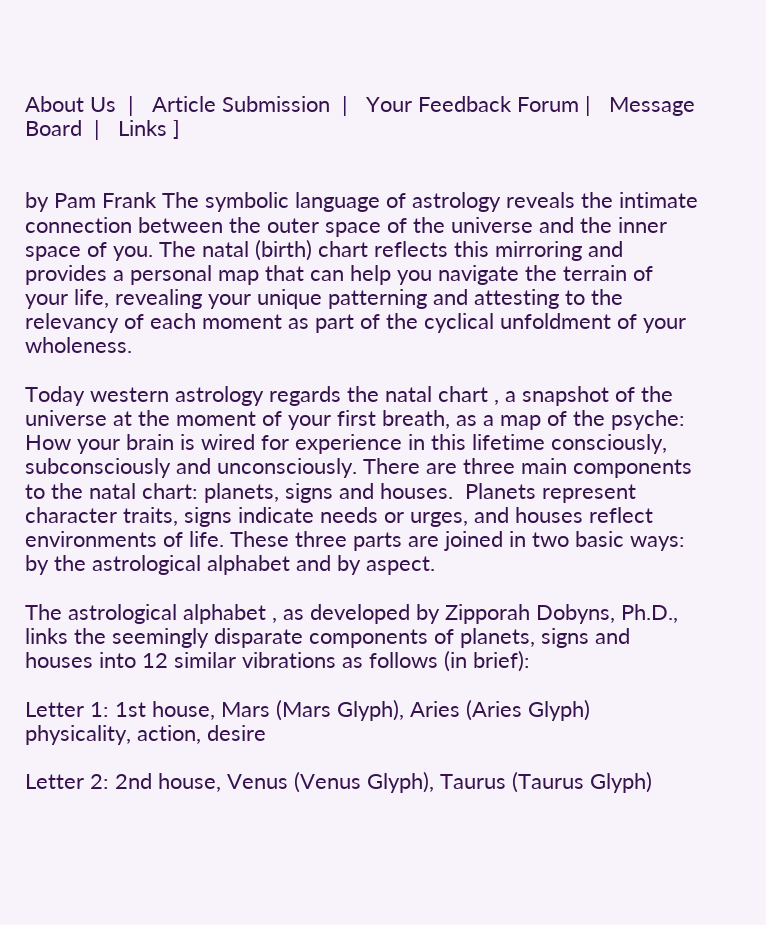About Us  |   Article Submission  |   Your Feedback Forum |   Message Board  |   Links ]


by Pam Frank The symbolic language of astrology reveals the intimate connection between the outer space of the universe and the inner space of you. The natal (birth) chart reflects this mirroring and provides a personal map that can help you navigate the terrain of your life, revealing your unique patterning and attesting to the relevancy of each moment as part of the cyclical unfoldment of your wholeness.

Today western astrology regards the natal chart , a snapshot of the universe at the moment of your first breath, as a map of the psyche: How your brain is wired for experience in this lifetime consciously, subconsciously and unconsciously. There are three main components to the natal chart: planets, signs and houses.  Planets represent character traits, signs indicate needs or urges, and houses reflect environments of life. These three parts are joined in two basic ways: by the astrological alphabet and by aspect.

The astrological alphabet , as developed by Zipporah Dobyns, Ph.D., links the seemingly disparate components of planets, signs and houses into 12 similar vibrations as follows (in brief):

Letter 1: 1st house, Mars (Mars Glyph), Aries (Aries Glyph)
physicality, action, desire

Letter 2: 2nd house, Venus (Venus Glyph), Taurus (Taurus Glyph)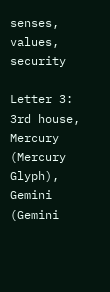senses, values, security

Letter 3: 3rd house, Mercury (Mercury Glyph), Gemini (Gemini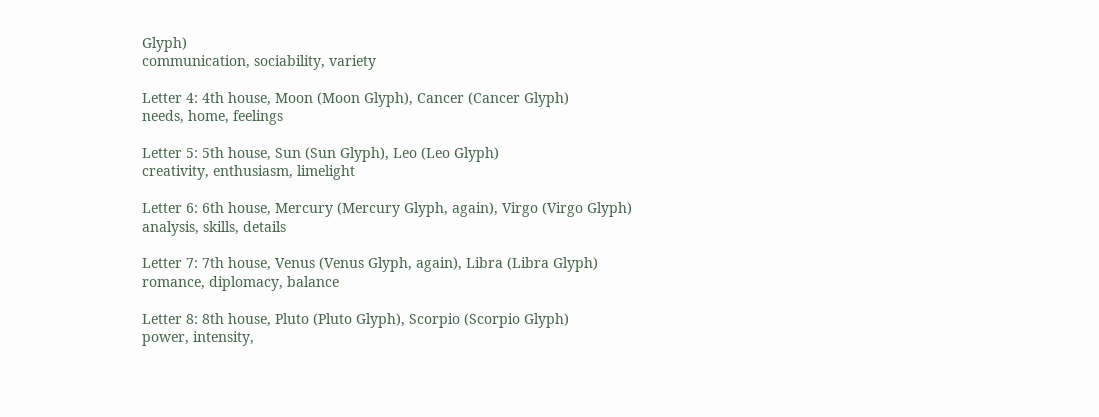Glyph)
communication, sociability, variety

Letter 4: 4th house, Moon (Moon Glyph), Cancer (Cancer Glyph)
needs, home, feelings

Letter 5: 5th house, Sun (Sun Glyph), Leo (Leo Glyph)
creativity, enthusiasm, limelight

Letter 6: 6th house, Mercury (Mercury Glyph, again), Virgo (Virgo Glyph)
analysis, skills, details

Letter 7: 7th house, Venus (Venus Glyph, again), Libra (Libra Glyph)
romance, diplomacy, balance

Letter 8: 8th house, Pluto (Pluto Glyph), Scorpio (Scorpio Glyph)
power, intensity,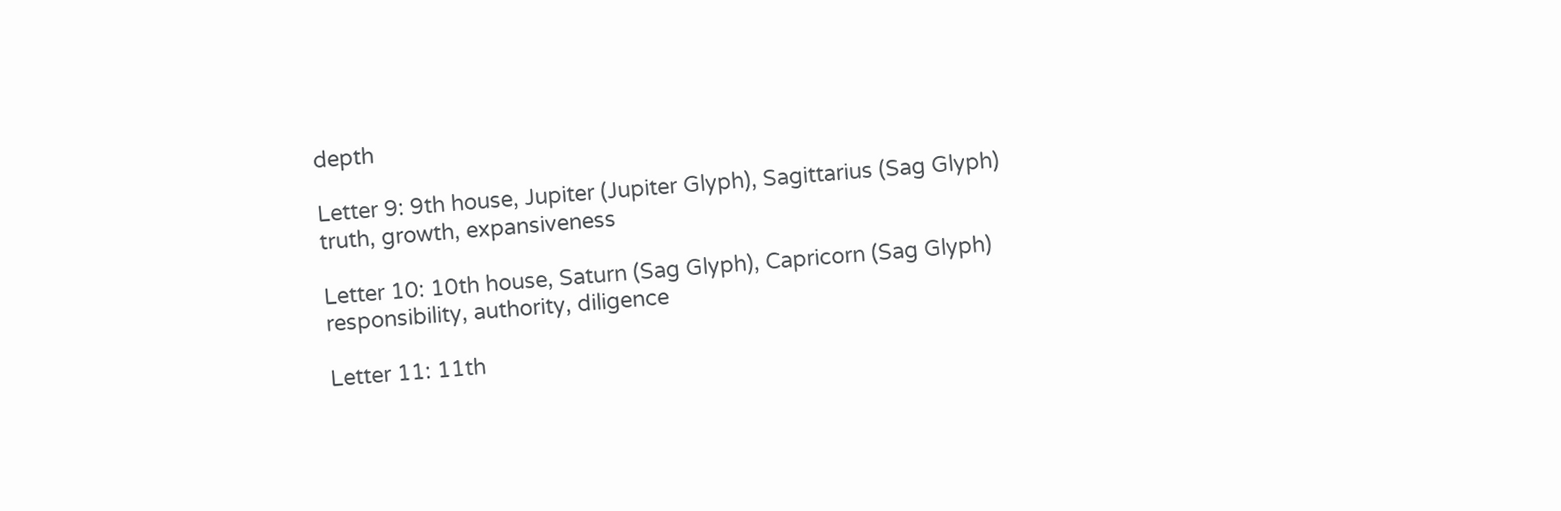depth

Letter 9: 9th house, Jupiter (Jupiter Glyph), Sagittarius (Sag Glyph)
truth, growth, expansiveness

Letter 10: 10th house, Saturn (Sag Glyph), Capricorn (Sag Glyph)
responsibility, authority, diligence

Letter 11: 11th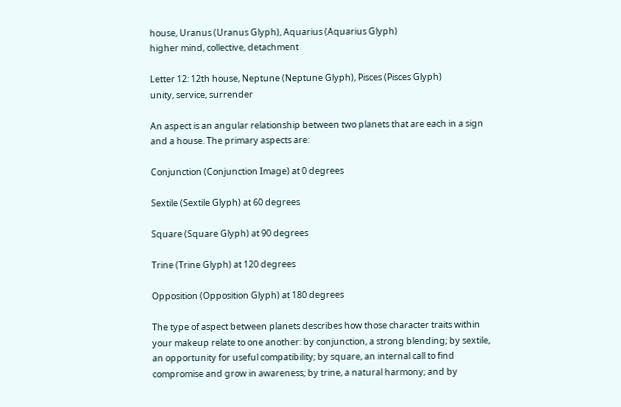house, Uranus (Uranus Glyph), Aquarius (Aquarius Glyph)
higher mind, collective, detachment

Letter 12: 12th house, Neptune (Neptune Glyph), Pisces (Pisces Glyph)
unity, service, surrender

An aspect is an angular relationship between two planets that are each in a sign and a house. The primary aspects are:

Conjunction (Conjunction Image) at 0 degrees

Sextile (Sextile Glyph) at 60 degrees

Square (Square Glyph) at 90 degrees

Trine (Trine Glyph) at 120 degrees

Opposition (Opposition Glyph) at 180 degrees

The type of aspect between planets describes how those character traits within your makeup relate to one another: by conjunction, a strong blending; by sextile, an opportunity for useful compatibility; by square, an internal call to find compromise and grow in awareness; by trine, a natural harmony; and by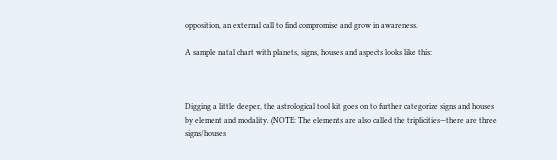opposition, an external call to find compromise and grow in awareness.

A sample natal chart with planets, signs, houses and aspects looks like this:



Digging a little deeper, the astrological tool kit goes on to further categorize signs and houses by element and modality. (NOTE: The elements are also called the triplicities—there are three signs/houses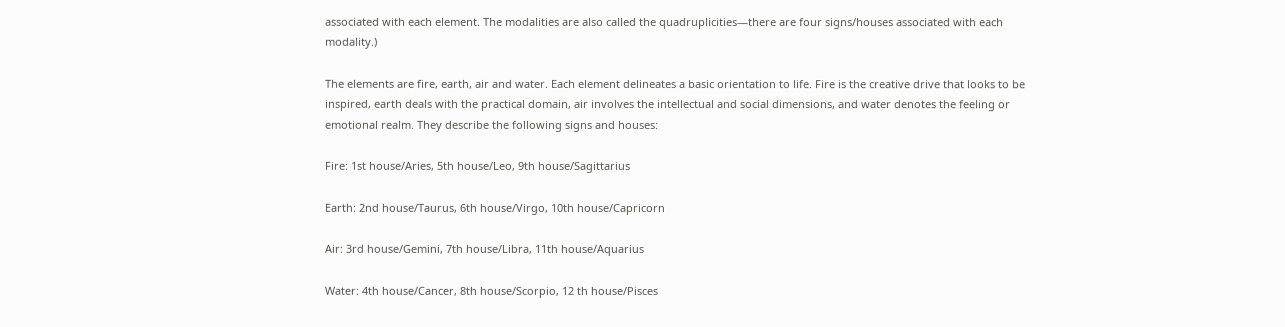associated with each element. The modalities are also called the quadruplicities—there are four signs/houses associated with each modality.)

The elements are fire, earth, air and water. Each element delineates a basic orientation to life. Fire is the creative drive that looks to be inspired, earth deals with the practical domain, air involves the intellectual and social dimensions, and water denotes the feeling or emotional realm. They describe the following signs and houses:

Fire: 1st house/Aries, 5th house/Leo, 9th house/Sagittarius

Earth: 2nd house/Taurus, 6th house/Virgo, 10th house/Capricorn

Air: 3rd house/Gemini, 7th house/Libra, 11th house/Aquarius

Water: 4th house/Cancer, 8th house/Scorpio, 12 th house/Pisces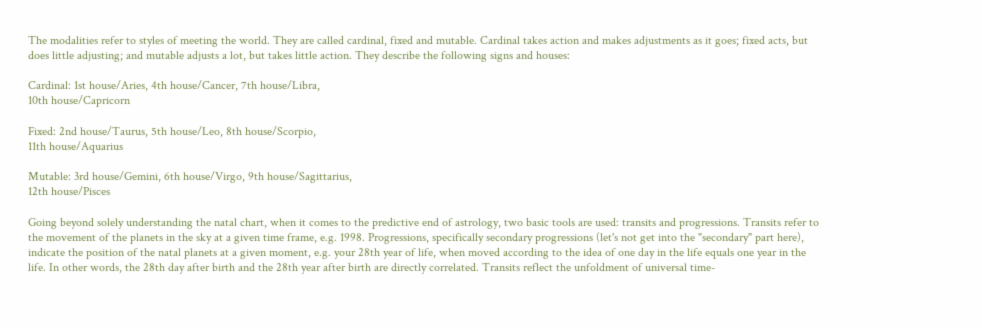The modalities refer to styles of meeting the world. They are called cardinal, fixed and mutable. Cardinal takes action and makes adjustments as it goes; fixed acts, but does little adjusting; and mutable adjusts a lot, but takes little action. They describe the following signs and houses:

Cardinal: 1st house/Aries, 4th house/Cancer, 7th house/Libra,
10th house/Capricorn

Fixed: 2nd house/Taurus, 5th house/Leo, 8th house/Scorpio,
11th house/Aquarius

Mutable: 3rd house/Gemini, 6th house/Virgo, 9th house/Sagittarius,
12th house/Pisces

Going beyond solely understanding the natal chart, when it comes to the predictive end of astrology, two basic tools are used: transits and progressions. Transits refer to the movement of the planets in the sky at a given time frame, e.g. 1998. Progressions, specifically secondary progressions (let's not get into the "secondary" part here), indicate the position of the natal planets at a given moment, e.g. your 28th year of life, when moved according to the idea of one day in the life equals one year in the life. In other words, the 28th day after birth and the 28th year after birth are directly correlated. Transits reflect the unfoldment of universal time-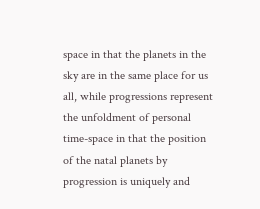space in that the planets in the sky are in the same place for us all, while progressions represent the unfoldment of personal time-space in that the position of the natal planets by progression is uniquely and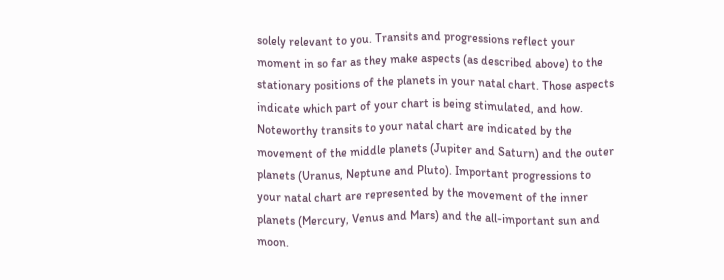solely relevant to you. Transits and progressions reflect your moment in so far as they make aspects (as described above) to the stationary positions of the planets in your natal chart. Those aspects indicate which part of your chart is being stimulated, and how. Noteworthy transits to your natal chart are indicated by the movement of the middle planets (Jupiter and Saturn) and the outer planets (Uranus, Neptune and Pluto). Important progressions to your natal chart are represented by the movement of the inner planets (Mercury, Venus and Mars) and the all-important sun and moon.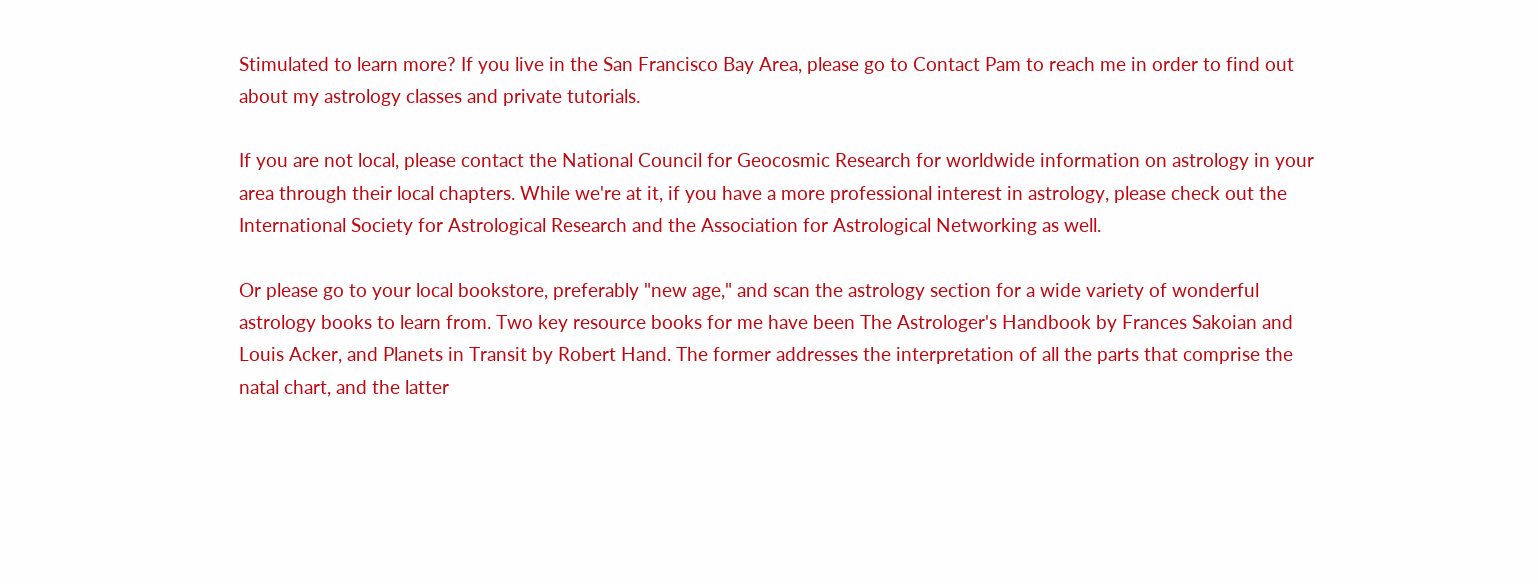Stimulated to learn more? If you live in the San Francisco Bay Area, please go to Contact Pam to reach me in order to find out about my astrology classes and private tutorials.

If you are not local, please contact the National Council for Geocosmic Research for worldwide information on astrology in your area through their local chapters. While we're at it, if you have a more professional interest in astrology, please check out the International Society for Astrological Research and the Association for Astrological Networking as well.

Or please go to your local bookstore, preferably "new age," and scan the astrology section for a wide variety of wonderful astrology books to learn from. Two key resource books for me have been The Astrologer's Handbook by Frances Sakoian and Louis Acker, and Planets in Transit by Robert Hand. The former addresses the interpretation of all the parts that comprise the natal chart, and the latter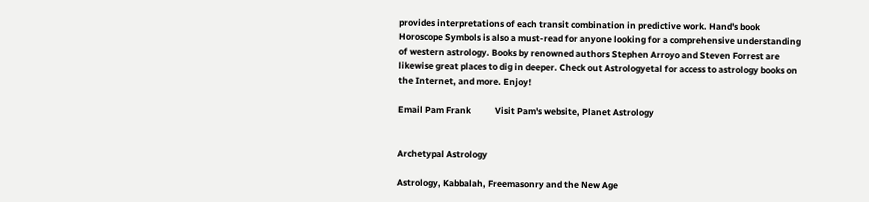provides interpretations of each transit combination in predictive work. Hand's book Horoscope Symbols is also a must-read for anyone looking for a comprehensive understanding of western astrology. Books by renowned authors Stephen Arroyo and Steven Forrest are likewise great places to dig in deeper. Check out Astrologyetal for access to astrology books on the Internet, and more. Enjoy!

Email Pam Frank            Visit Pam's website, Planet Astrology


Archetypal Astrology

Astrology, Kabbalah, Freemasonry and the New Age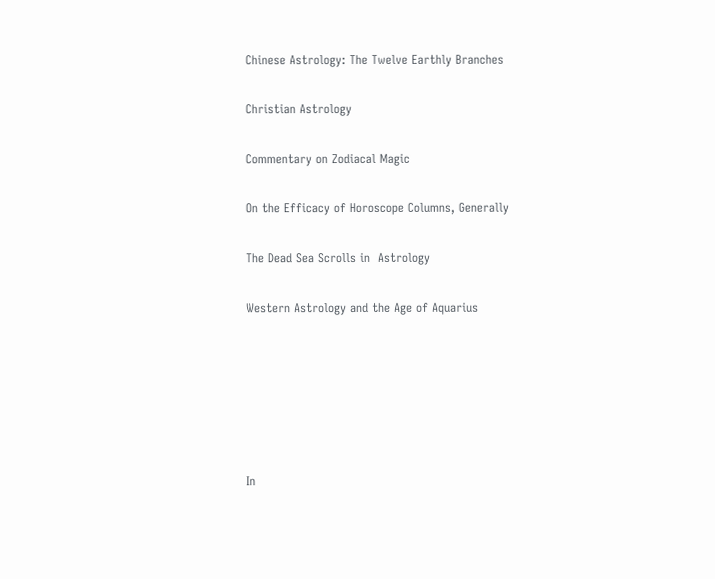Chinese Astrology: The Twelve Earthly Branches

Christian Astrology

Commentary on Zodiacal Magic

On the Efficacy of Horoscope Columns, Generally

The Dead Sea Scrolls in  Astrology

Western Astrology and the Age of Aquarius






In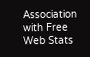Association with Free Web Stats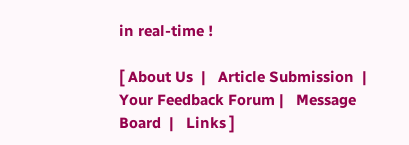in real-time !

[ About Us  |   Article Submission  |   Your Feedback Forum |   Message Board  |   Links ]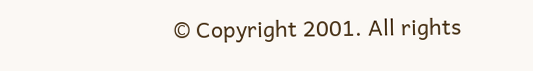© Copyright 2001. All rights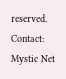reserved. Contact: Mystic Net